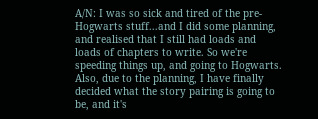A/N: I was so sick and tired of the pre-Hogwarts stuff...and I did some planning, and realised that I still had loads and loads of chapters to write. So we're speeding things up, and going to Hogwarts. Also, due to the planning, I have finally decided what the story pairing is going to be, and it's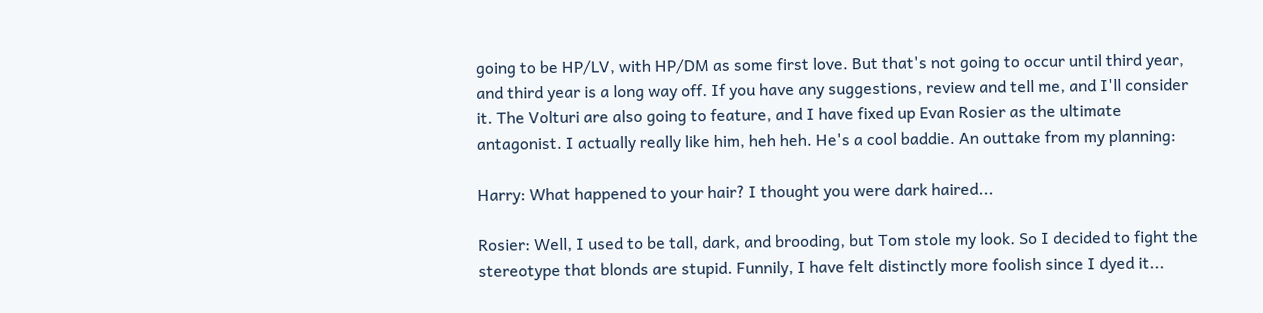going to be HP/LV, with HP/DM as some first love. But that's not going to occur until third year, and third year is a long way off. If you have any suggestions, review and tell me, and I'll consider it. The Volturi are also going to feature, and I have fixed up Evan Rosier as the ultimate antagonist. I actually really like him, heh heh. He's a cool baddie. An outtake from my planning:

Harry: What happened to your hair? I thought you were dark haired...

Rosier: Well, I used to be tall, dark, and brooding, but Tom stole my look. So I decided to fight the stereotype that blonds are stupid. Funnily, I have felt distinctly more foolish since I dyed it...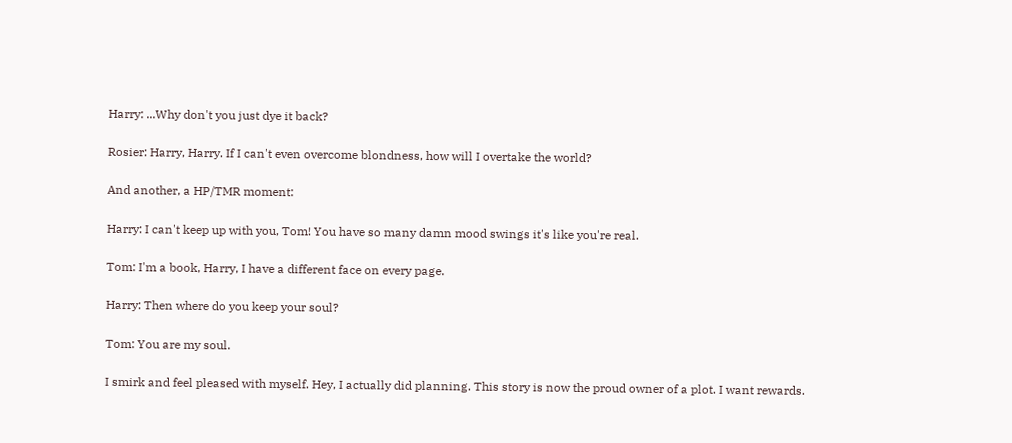Harry: ...Why don't you just dye it back?

Rosier: Harry, Harry. If I can't even overcome blondness, how will I overtake the world?

And another, a HP/TMR moment:

Harry: I can't keep up with you, Tom! You have so many damn mood swings it's like you're real.

Tom: I'm a book, Harry, I have a different face on every page.

Harry: Then where do you keep your soul?

Tom: You are my soul.

I smirk and feel pleased with myself. Hey, I actually did planning. This story is now the proud owner of a plot. I want rewards.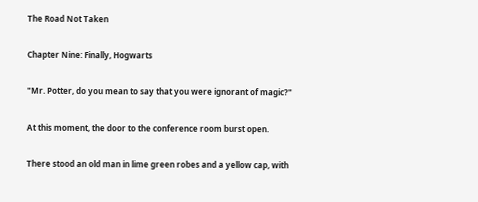The Road Not Taken

Chapter Nine: Finally, Hogwarts

"Mr. Potter, do you mean to say that you were ignorant of magic?"

At this moment, the door to the conference room burst open.

There stood an old man in lime green robes and a yellow cap, with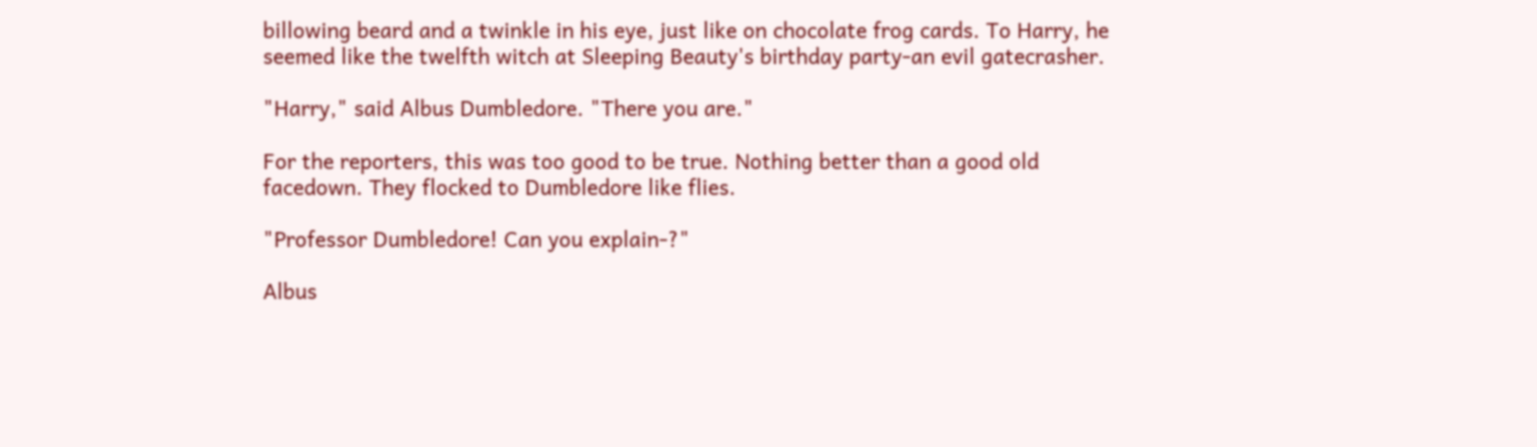billowing beard and a twinkle in his eye, just like on chocolate frog cards. To Harry, he seemed like the twelfth witch at Sleeping Beauty's birthday party-an evil gatecrasher.

"Harry," said Albus Dumbledore. "There you are."

For the reporters, this was too good to be true. Nothing better than a good old facedown. They flocked to Dumbledore like flies.

"Professor Dumbledore! Can you explain-?"

Albus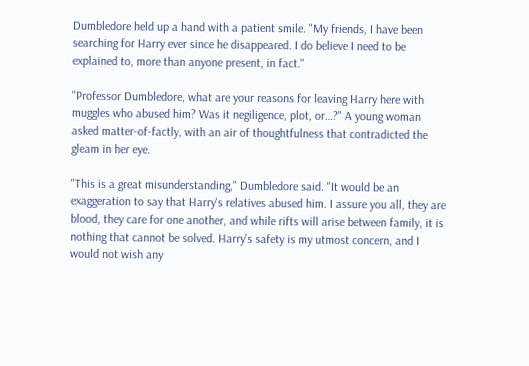Dumbledore held up a hand with a patient smile. "My friends, I have been searching for Harry ever since he disappeared. I do believe I need to be explained to, more than anyone present, in fact."

"Professor Dumbledore, what are your reasons for leaving Harry here with muggles who abused him? Was it negiligence, plot, or…?" A young woman asked matter-of-factly, with an air of thoughtfulness that contradicted the gleam in her eye.

"This is a great misunderstanding," Dumbledore said. "It would be an exaggeration to say that Harry's relatives abused him. I assure you all, they are blood, they care for one another, and while rifts will arise between family, it is nothing that cannot be solved. Harry's safety is my utmost concern, and I would not wish any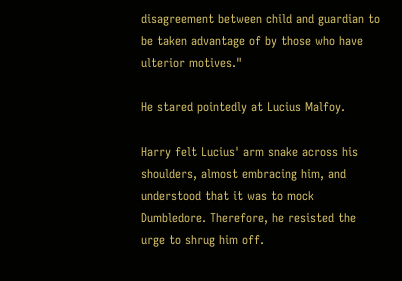disagreement between child and guardian to be taken advantage of by those who have ulterior motives."

He stared pointedly at Lucius Malfoy.

Harry felt Lucius' arm snake across his shoulders, almost embracing him, and understood that it was to mock Dumbledore. Therefore, he resisted the urge to shrug him off.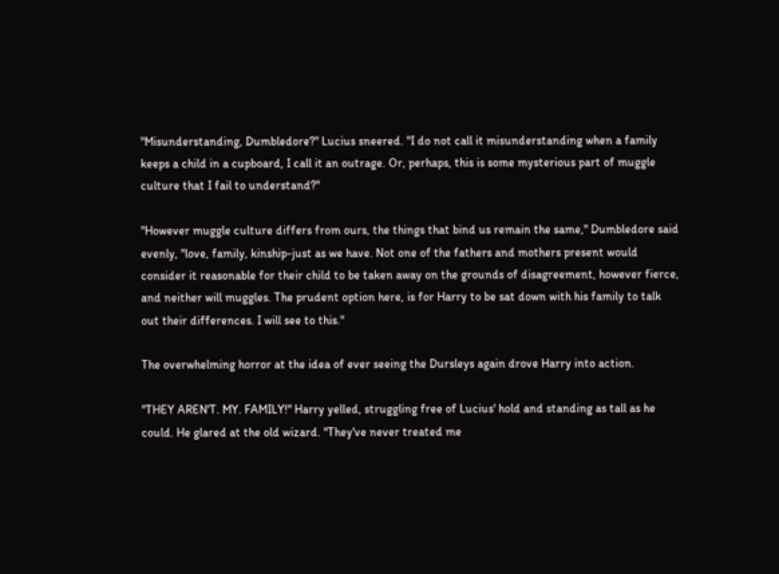"Misunderstanding, Dumbledore?" Lucius sneered. "I do not call it misunderstanding when a family keeps a child in a cupboard, I call it an outrage. Or, perhaps, this is some mysterious part of muggle culture that I fail to understand?"

"However muggle culture differs from ours, the things that bind us remain the same," Dumbledore said evenly, "love, family, kinship-just as we have. Not one of the fathers and mothers present would consider it reasonable for their child to be taken away on the grounds of disagreement, however fierce, and neither will muggles. The prudent option here, is for Harry to be sat down with his family to talk out their differences. I will see to this."

The overwhelming horror at the idea of ever seeing the Dursleys again drove Harry into action.

"THEY AREN'T. MY. FAMILY!" Harry yelled, struggling free of Lucius' hold and standing as tall as he could. He glared at the old wizard. "They've never treated me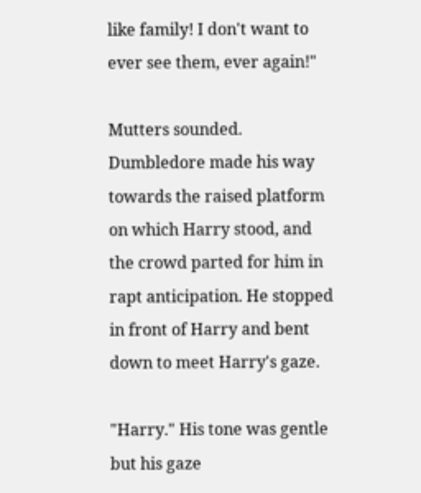like family! I don't want to ever see them, ever again!"

Mutters sounded. Dumbledore made his way towards the raised platform on which Harry stood, and the crowd parted for him in rapt anticipation. He stopped in front of Harry and bent down to meet Harry's gaze.

"Harry." His tone was gentle but his gaze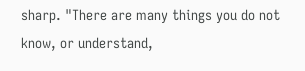sharp. "There are many things you do not know, or understand,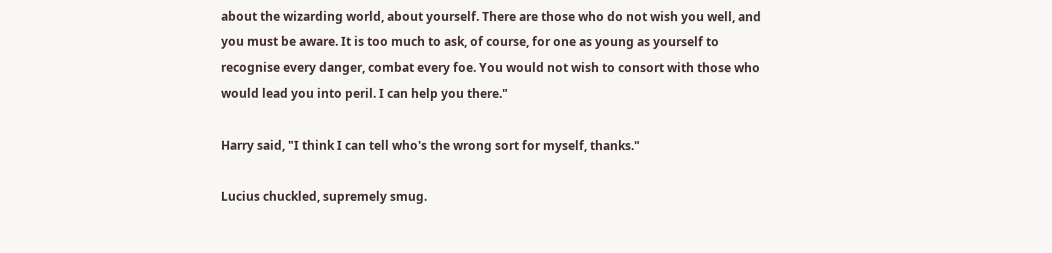about the wizarding world, about yourself. There are those who do not wish you well, and you must be aware. It is too much to ask, of course, for one as young as yourself to recognise every danger, combat every foe. You would not wish to consort with those who would lead you into peril. I can help you there."

Harry said, "I think I can tell who's the wrong sort for myself, thanks."

Lucius chuckled, supremely smug.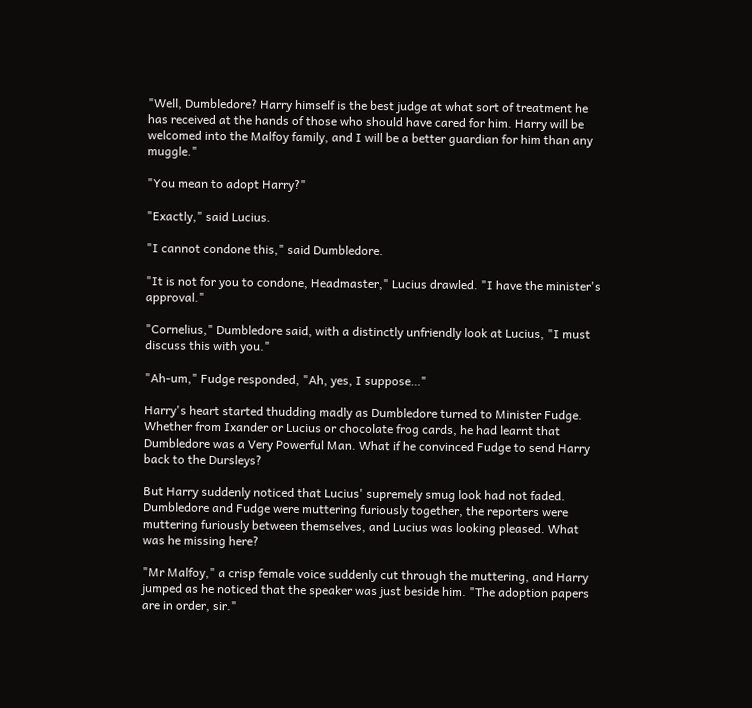"Well, Dumbledore? Harry himself is the best judge at what sort of treatment he has received at the hands of those who should have cared for him. Harry will be welcomed into the Malfoy family, and I will be a better guardian for him than any muggle."

"You mean to adopt Harry?"

"Exactly," said Lucius.

"I cannot condone this," said Dumbledore.

"It is not for you to condone, Headmaster," Lucius drawled. "I have the minister's approval."

"Cornelius," Dumbledore said, with a distinctly unfriendly look at Lucius, "I must discuss this with you."

"Ah-um," Fudge responded, "Ah, yes, I suppose…"

Harry's heart started thudding madly as Dumbledore turned to Minister Fudge. Whether from Ixander or Lucius or chocolate frog cards, he had learnt that Dumbledore was a Very Powerful Man. What if he convinced Fudge to send Harry back to the Dursleys?

But Harry suddenly noticed that Lucius' supremely smug look had not faded. Dumbledore and Fudge were muttering furiously together, the reporters were muttering furiously between themselves, and Lucius was looking pleased. What was he missing here?

"Mr Malfoy," a crisp female voice suddenly cut through the muttering, and Harry jumped as he noticed that the speaker was just beside him. "The adoption papers are in order, sir."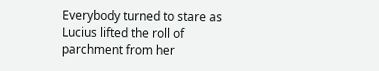Everybody turned to stare as Lucius lifted the roll of parchment from her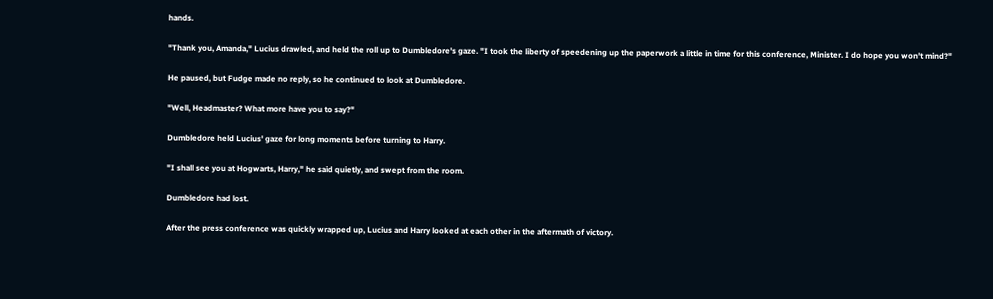hands.

"Thank you, Amanda," Lucius drawled, and held the roll up to Dumbledore's gaze. "I took the liberty of speedening up the paperwork a little in time for this conference, Minister. I do hope you won't mind?"

He paused, but Fudge made no reply, so he continued to look at Dumbledore.

"Well, Headmaster? What more have you to say?"

Dumbledore held Lucius' gaze for long moments before turning to Harry.

"I shall see you at Hogwarts, Harry," he said quietly, and swept from the room.

Dumbledore had lost.

After the press conference was quickly wrapped up, Lucius and Harry looked at each other in the aftermath of victory.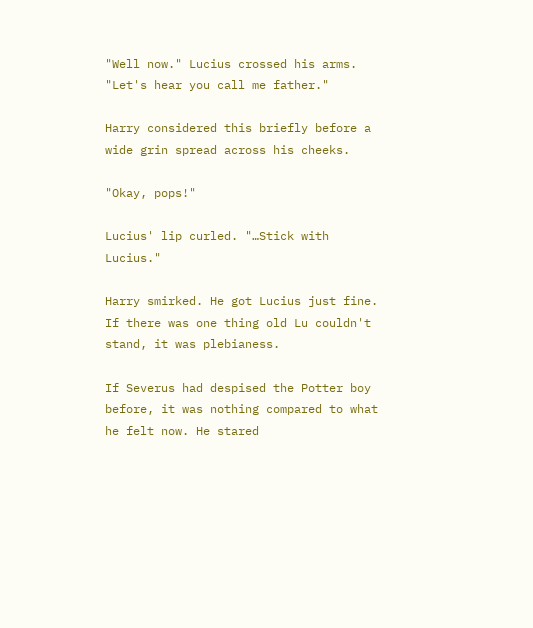"Well now." Lucius crossed his arms. "Let's hear you call me father."

Harry considered this briefly before a wide grin spread across his cheeks.

"Okay, pops!"

Lucius' lip curled. "…Stick with Lucius."

Harry smirked. He got Lucius just fine. If there was one thing old Lu couldn't stand, it was plebianess.

If Severus had despised the Potter boy before, it was nothing compared to what he felt now. He stared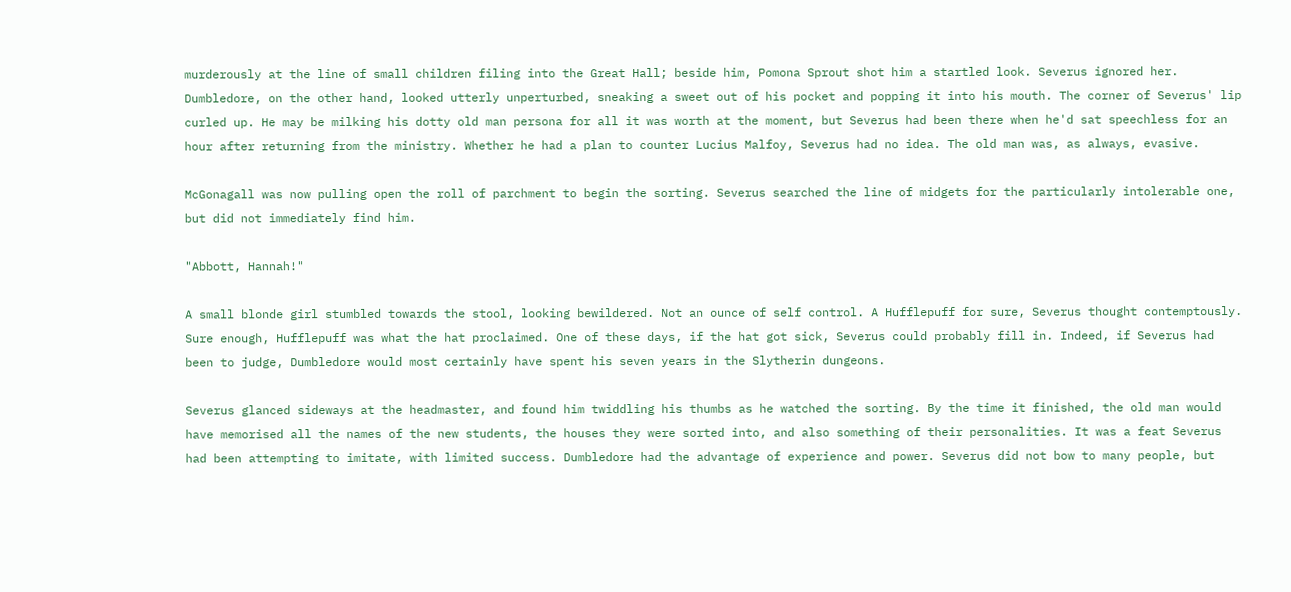murderously at the line of small children filing into the Great Hall; beside him, Pomona Sprout shot him a startled look. Severus ignored her. Dumbledore, on the other hand, looked utterly unperturbed, sneaking a sweet out of his pocket and popping it into his mouth. The corner of Severus' lip curled up. He may be milking his dotty old man persona for all it was worth at the moment, but Severus had been there when he'd sat speechless for an hour after returning from the ministry. Whether he had a plan to counter Lucius Malfoy, Severus had no idea. The old man was, as always, evasive.

McGonagall was now pulling open the roll of parchment to begin the sorting. Severus searched the line of midgets for the particularly intolerable one, but did not immediately find him.

"Abbott, Hannah!"

A small blonde girl stumbled towards the stool, looking bewildered. Not an ounce of self control. A Hufflepuff for sure, Severus thought contemptously. Sure enough, Hufflepuff was what the hat proclaimed. One of these days, if the hat got sick, Severus could probably fill in. Indeed, if Severus had been to judge, Dumbledore would most certainly have spent his seven years in the Slytherin dungeons.

Severus glanced sideways at the headmaster, and found him twiddling his thumbs as he watched the sorting. By the time it finished, the old man would have memorised all the names of the new students, the houses they were sorted into, and also something of their personalities. It was a feat Severus had been attempting to imitate, with limited success. Dumbledore had the advantage of experience and power. Severus did not bow to many people, but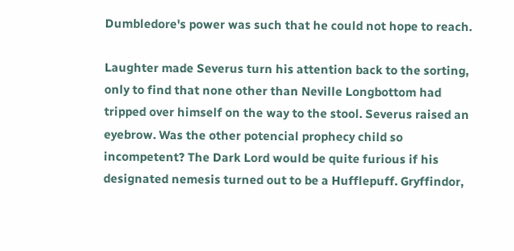Dumbledore's power was such that he could not hope to reach.

Laughter made Severus turn his attention back to the sorting, only to find that none other than Neville Longbottom had tripped over himself on the way to the stool. Severus raised an eyebrow. Was the other potencial prophecy child so incompetent? The Dark Lord would be quite furious if his designated nemesis turned out to be a Hufflepuff. Gryffindor,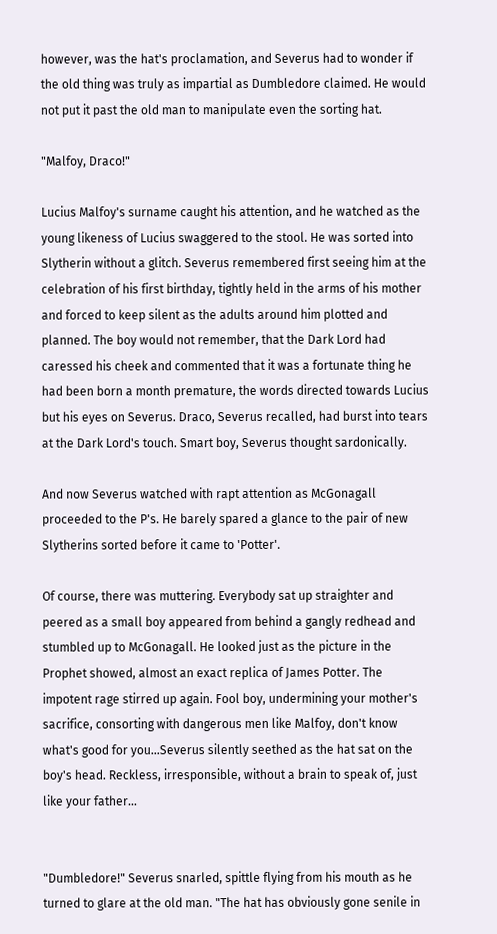however, was the hat's proclamation, and Severus had to wonder if the old thing was truly as impartial as Dumbledore claimed. He would not put it past the old man to manipulate even the sorting hat.

"Malfoy, Draco!"

Lucius Malfoy's surname caught his attention, and he watched as the young likeness of Lucius swaggered to the stool. He was sorted into Slytherin without a glitch. Severus remembered first seeing him at the celebration of his first birthday, tightly held in the arms of his mother and forced to keep silent as the adults around him plotted and planned. The boy would not remember, that the Dark Lord had caressed his cheek and commented that it was a fortunate thing he had been born a month premature, the words directed towards Lucius but his eyes on Severus. Draco, Severus recalled, had burst into tears at the Dark Lord's touch. Smart boy, Severus thought sardonically.

And now Severus watched with rapt attention as McGonagall proceeded to the P's. He barely spared a glance to the pair of new Slytherins sorted before it came to 'Potter'.

Of course, there was muttering. Everybody sat up straighter and peered as a small boy appeared from behind a gangly redhead and stumbled up to McGonagall. He looked just as the picture in the Prophet showed, almost an exact replica of James Potter. The impotent rage stirred up again. Fool boy, undermining your mother's sacrifice, consorting with dangerous men like Malfoy, don't know what's good for you…Severus silently seethed as the hat sat on the boy's head. Reckless, irresponsible, without a brain to speak of, just like your father…


"Dumbledore!" Severus snarled, spittle flying from his mouth as he turned to glare at the old man. "The hat has obviously gone senile in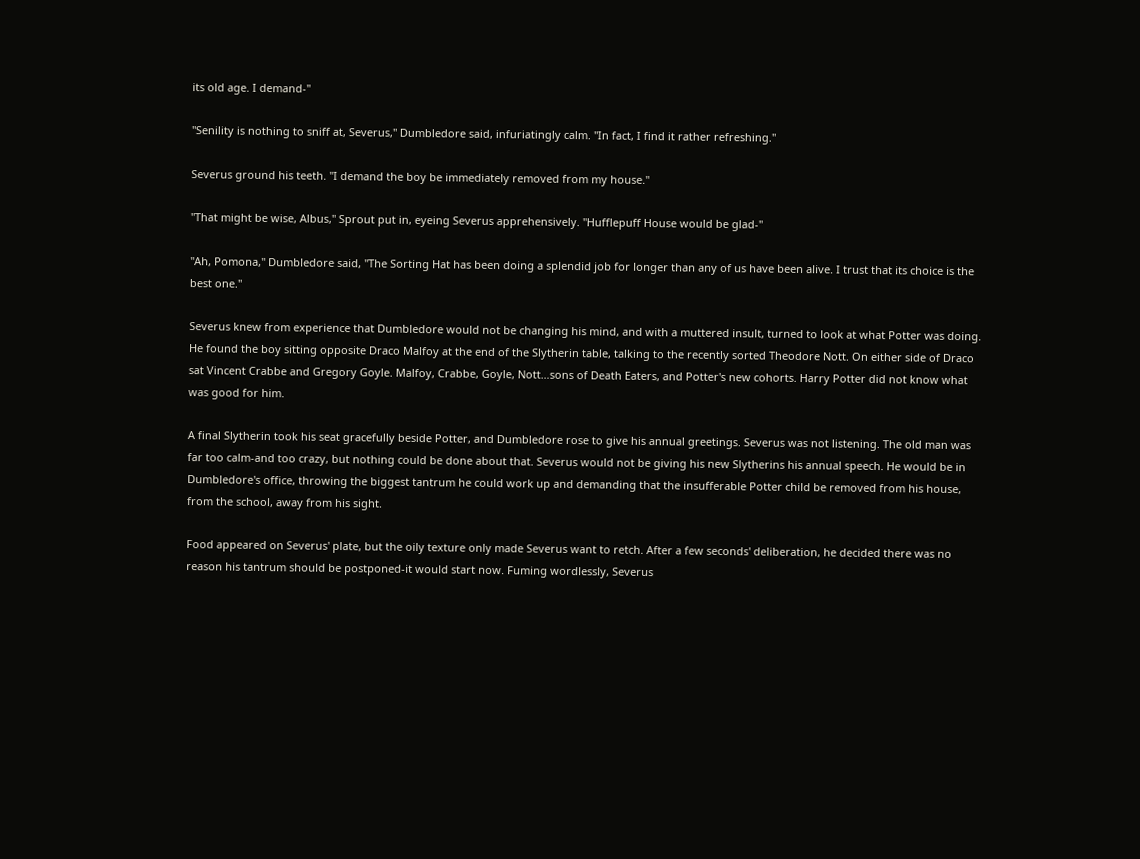its old age. I demand-"

"Senility is nothing to sniff at, Severus," Dumbledore said, infuriatingly calm. "In fact, I find it rather refreshing."

Severus ground his teeth. "I demand the boy be immediately removed from my house."

"That might be wise, Albus," Sprout put in, eyeing Severus apprehensively. "Hufflepuff House would be glad-"

"Ah, Pomona," Dumbledore said, "The Sorting Hat has been doing a splendid job for longer than any of us have been alive. I trust that its choice is the best one."

Severus knew from experience that Dumbledore would not be changing his mind, and with a muttered insult, turned to look at what Potter was doing. He found the boy sitting opposite Draco Malfoy at the end of the Slytherin table, talking to the recently sorted Theodore Nott. On either side of Draco sat Vincent Crabbe and Gregory Goyle. Malfoy, Crabbe, Goyle, Nott…sons of Death Eaters, and Potter's new cohorts. Harry Potter did not know what was good for him.

A final Slytherin took his seat gracefully beside Potter, and Dumbledore rose to give his annual greetings. Severus was not listening. The old man was far too calm-and too crazy, but nothing could be done about that. Severus would not be giving his new Slytherins his annual speech. He would be in Dumbledore's office, throwing the biggest tantrum he could work up and demanding that the insufferable Potter child be removed from his house, from the school, away from his sight.

Food appeared on Severus' plate, but the oily texture only made Severus want to retch. After a few seconds' deliberation, he decided there was no reason his tantrum should be postponed-it would start now. Fuming wordlessly, Severus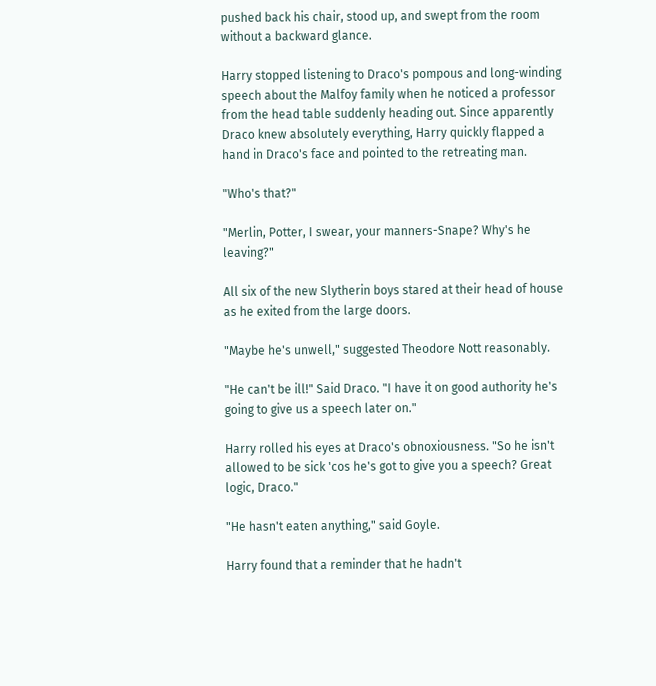pushed back his chair, stood up, and swept from the room without a backward glance.

Harry stopped listening to Draco's pompous and long-winding speech about the Malfoy family when he noticed a professor from the head table suddenly heading out. Since apparently Draco knew absolutely everything, Harry quickly flapped a hand in Draco's face and pointed to the retreating man.

"Who's that?"

"Merlin, Potter, I swear, your manners-Snape? Why's he leaving?"

All six of the new Slytherin boys stared at their head of house as he exited from the large doors.

"Maybe he's unwell," suggested Theodore Nott reasonably.

"He can't be ill!" Said Draco. "I have it on good authority he's going to give us a speech later on."

Harry rolled his eyes at Draco's obnoxiousness. "So he isn't allowed to be sick 'cos he's got to give you a speech? Great logic, Draco."

"He hasn't eaten anything," said Goyle.

Harry found that a reminder that he hadn't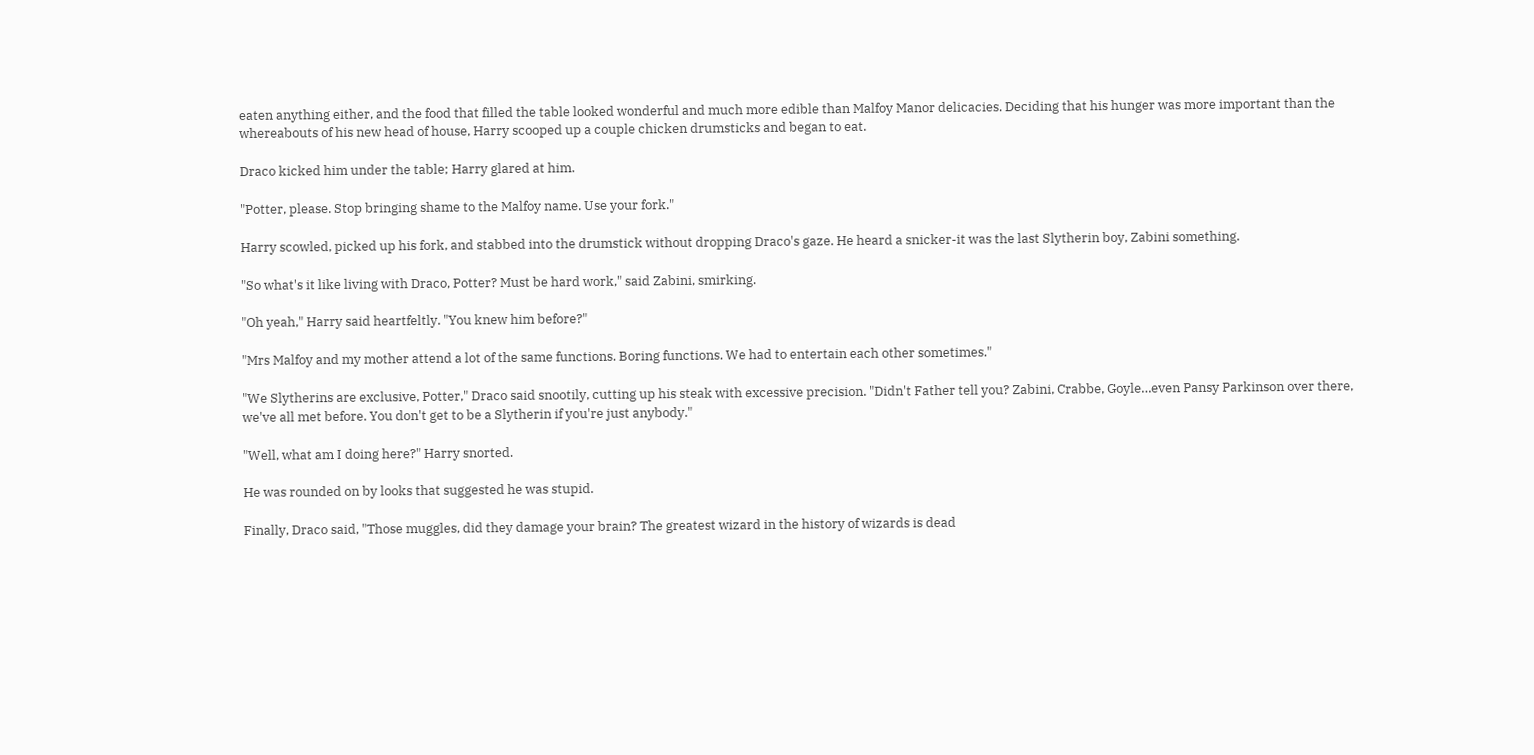eaten anything either, and the food that filled the table looked wonderful and much more edible than Malfoy Manor delicacies. Deciding that his hunger was more important than the whereabouts of his new head of house, Harry scooped up a couple chicken drumsticks and began to eat.

Draco kicked him under the table; Harry glared at him.

"Potter, please. Stop bringing shame to the Malfoy name. Use your fork."

Harry scowled, picked up his fork, and stabbed into the drumstick without dropping Draco's gaze. He heard a snicker-it was the last Slytherin boy, Zabini something.

"So what's it like living with Draco, Potter? Must be hard work," said Zabini, smirking.

"Oh yeah," Harry said heartfeltly. "You knew him before?"

"Mrs Malfoy and my mother attend a lot of the same functions. Boring functions. We had to entertain each other sometimes."

"We Slytherins are exclusive, Potter," Draco said snootily, cutting up his steak with excessive precision. "Didn't Father tell you? Zabini, Crabbe, Goyle…even Pansy Parkinson over there, we've all met before. You don't get to be a Slytherin if you're just anybody."

"Well, what am I doing here?" Harry snorted.

He was rounded on by looks that suggested he was stupid.

Finally, Draco said, "Those muggles, did they damage your brain? The greatest wizard in the history of wizards is dead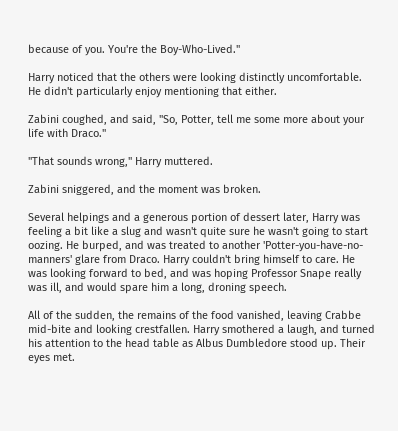because of you. You're the Boy-Who-Lived."

Harry noticed that the others were looking distinctly uncomfortable. He didn't particularly enjoy mentioning that either.

Zabini coughed, and said, "So, Potter, tell me some more about your life with Draco."

"That sounds wrong," Harry muttered.

Zabini sniggered, and the moment was broken.

Several helpings and a generous portion of dessert later, Harry was feeling a bit like a slug and wasn't quite sure he wasn't going to start oozing. He burped, and was treated to another 'Potter-you-have-no-manners' glare from Draco. Harry couldn't bring himself to care. He was looking forward to bed, and was hoping Professor Snape really was ill, and would spare him a long, droning speech.

All of the sudden, the remains of the food vanished, leaving Crabbe mid-bite and looking crestfallen. Harry smothered a laugh, and turned his attention to the head table as Albus Dumbledore stood up. Their eyes met.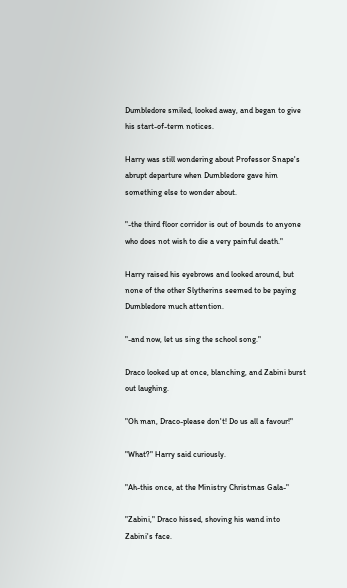Dumbledore smiled, looked away, and began to give his start-of-term notices.

Harry was still wondering about Professor Snape's abrupt departure when Dumbledore gave him something else to wonder about.

"-the third floor corridor is out of bounds to anyone who does not wish to die a very painful death."

Harry raised his eyebrows and looked around, but none of the other Slytherins seemed to be paying Dumbledore much attention.

"-and now, let us sing the school song."

Draco looked up at once, blanching, and Zabini burst out laughing.

"Oh man, Draco-please don't! Do us all a favour!"

"What?" Harry said curiously.

"Ah-this once, at the Ministry Christmas Gala-"

"Zabini," Draco hissed, shoving his wand into Zabini's face.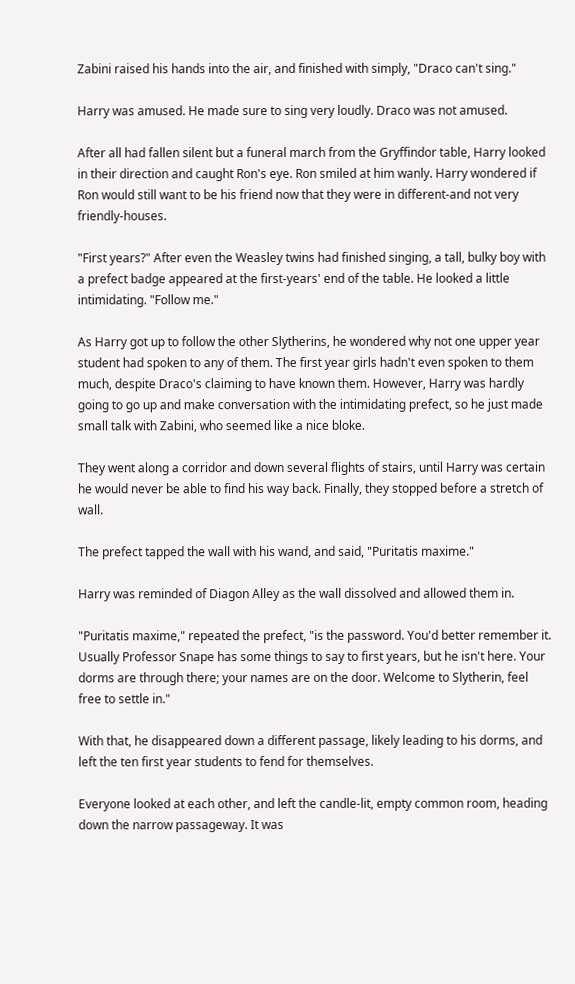Zabini raised his hands into the air, and finished with simply, "Draco can't sing."

Harry was amused. He made sure to sing very loudly. Draco was not amused.

After all had fallen silent but a funeral march from the Gryffindor table, Harry looked in their direction and caught Ron's eye. Ron smiled at him wanly. Harry wondered if Ron would still want to be his friend now that they were in different-and not very friendly-houses.

"First years?" After even the Weasley twins had finished singing, a tall, bulky boy with a prefect badge appeared at the first-years' end of the table. He looked a little intimidating. "Follow me."

As Harry got up to follow the other Slytherins, he wondered why not one upper year student had spoken to any of them. The first year girls hadn't even spoken to them much, despite Draco's claiming to have known them. However, Harry was hardly going to go up and make conversation with the intimidating prefect, so he just made small talk with Zabini, who seemed like a nice bloke.

They went along a corridor and down several flights of stairs, until Harry was certain he would never be able to find his way back. Finally, they stopped before a stretch of wall.

The prefect tapped the wall with his wand, and said, "Puritatis maxime."

Harry was reminded of Diagon Alley as the wall dissolved and allowed them in.

"Puritatis maxime," repeated the prefect, "is the password. You'd better remember it. Usually Professor Snape has some things to say to first years, but he isn't here. Your dorms are through there; your names are on the door. Welcome to Slytherin, feel free to settle in."

With that, he disappeared down a different passage, likely leading to his dorms, and left the ten first year students to fend for themselves.

Everyone looked at each other, and left the candle-lit, empty common room, heading down the narrow passageway. It was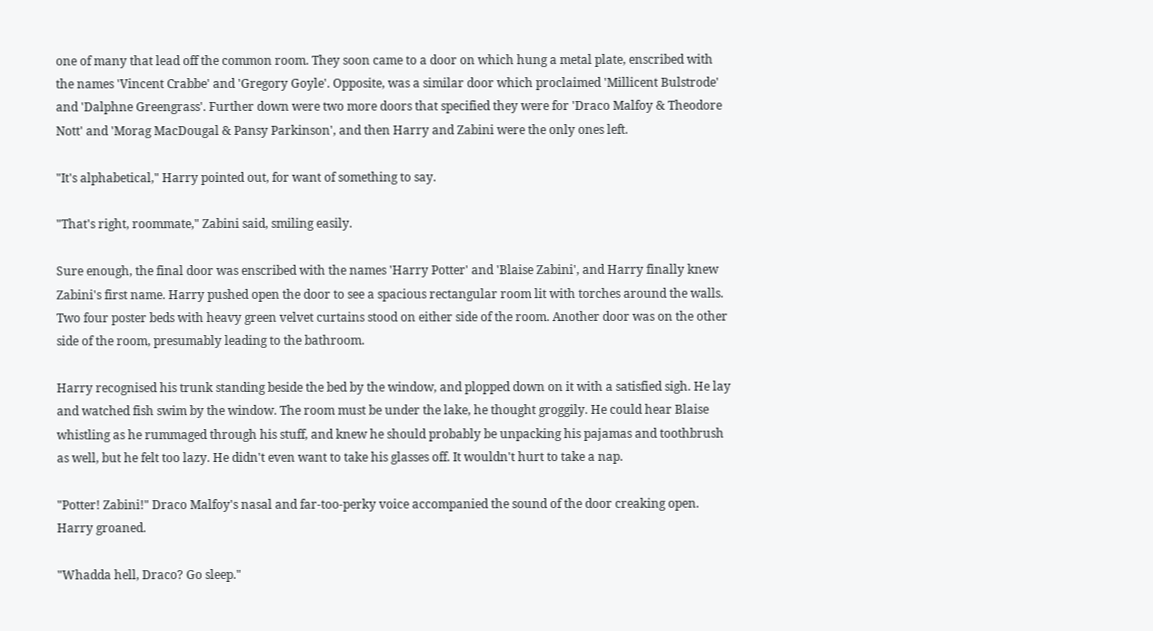one of many that lead off the common room. They soon came to a door on which hung a metal plate, enscribed with the names 'Vincent Crabbe' and 'Gregory Goyle'. Opposite, was a similar door which proclaimed 'Millicent Bulstrode' and 'Dalphne Greengrass'. Further down were two more doors that specified they were for 'Draco Malfoy & Theodore Nott' and 'Morag MacDougal & Pansy Parkinson', and then Harry and Zabini were the only ones left.

"It's alphabetical," Harry pointed out, for want of something to say.

"That's right, roommate," Zabini said, smiling easily.

Sure enough, the final door was enscribed with the names 'Harry Potter' and 'Blaise Zabini', and Harry finally knew Zabini's first name. Harry pushed open the door to see a spacious rectangular room lit with torches around the walls. Two four poster beds with heavy green velvet curtains stood on either side of the room. Another door was on the other side of the room, presumably leading to the bathroom.

Harry recognised his trunk standing beside the bed by the window, and plopped down on it with a satisfied sigh. He lay and watched fish swim by the window. The room must be under the lake, he thought groggily. He could hear Blaise whistling as he rummaged through his stuff, and knew he should probably be unpacking his pajamas and toothbrush as well, but he felt too lazy. He didn't even want to take his glasses off. It wouldn't hurt to take a nap.

"Potter! Zabini!" Draco Malfoy's nasal and far-too-perky voice accompanied the sound of the door creaking open. Harry groaned.

"Whadda hell, Draco? Go sleep."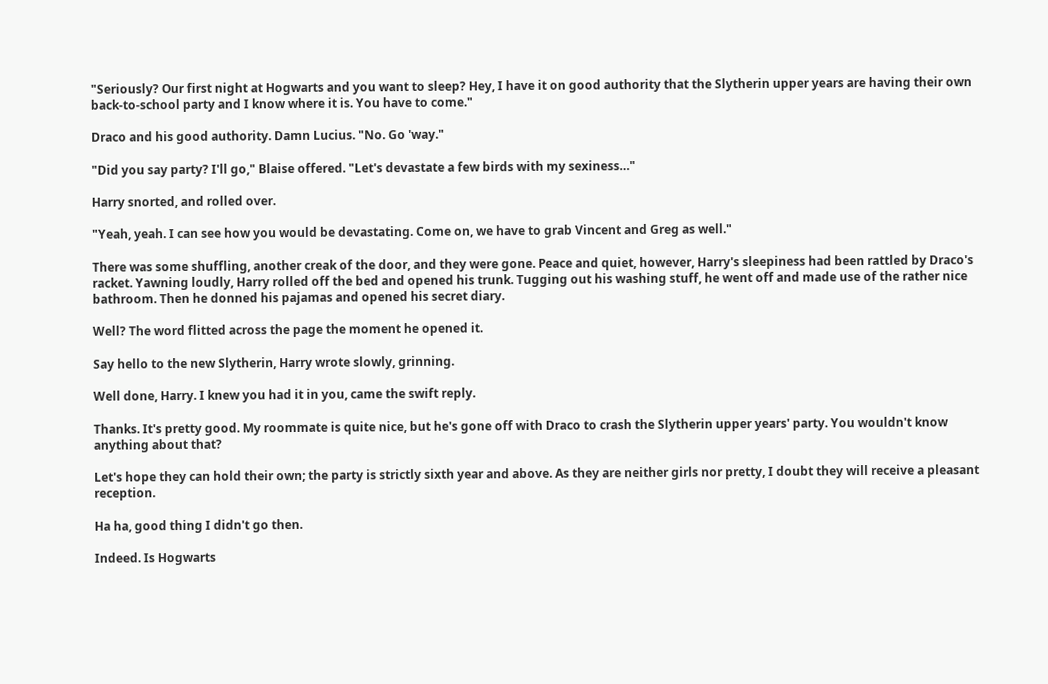"Seriously? Our first night at Hogwarts and you want to sleep? Hey, I have it on good authority that the Slytherin upper years are having their own back-to-school party and I know where it is. You have to come."

Draco and his good authority. Damn Lucius. "No. Go 'way."

"Did you say party? I'll go," Blaise offered. "Let's devastate a few birds with my sexiness…"

Harry snorted, and rolled over.

"Yeah, yeah. I can see how you would be devastating. Come on, we have to grab Vincent and Greg as well."

There was some shuffling, another creak of the door, and they were gone. Peace and quiet, however, Harry's sleepiness had been rattled by Draco's racket. Yawning loudly, Harry rolled off the bed and opened his trunk. Tugging out his washing stuff, he went off and made use of the rather nice bathroom. Then he donned his pajamas and opened his secret diary.

Well? The word flitted across the page the moment he opened it.

Say hello to the new Slytherin, Harry wrote slowly, grinning.

Well done, Harry. I knew you had it in you, came the swift reply.

Thanks. It's pretty good. My roommate is quite nice, but he's gone off with Draco to crash the Slytherin upper years' party. You wouldn't know anything about that?

Let's hope they can hold their own; the party is strictly sixth year and above. As they are neither girls nor pretty, I doubt they will receive a pleasant reception.

Ha ha, good thing I didn't go then.

Indeed. Is Hogwarts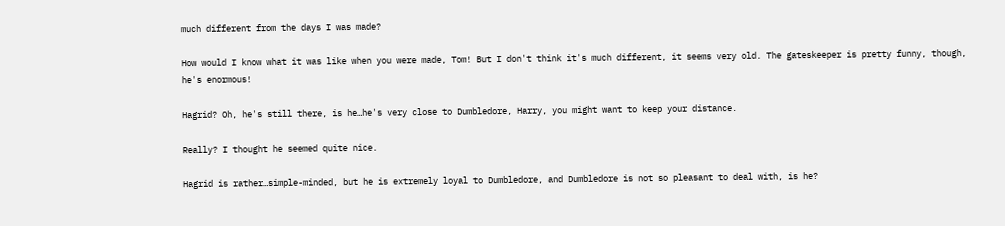much different from the days I was made?

How would I know what it was like when you were made, Tom! But I don't think it's much different, it seems very old. The gateskeeper is pretty funny, though, he's enormous!

Hagrid? Oh, he's still there, is he…he's very close to Dumbledore, Harry, you might want to keep your distance.

Really? I thought he seemed quite nice.

Hagrid is rather…simple-minded, but he is extremely loyal to Dumbledore, and Dumbledore is not so pleasant to deal with, is he?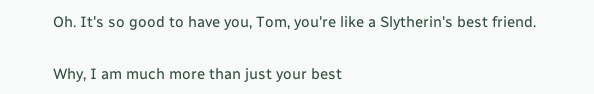Oh. It's so good to have you, Tom, you're like a Slytherin's best friend.

Why, I am much more than just your best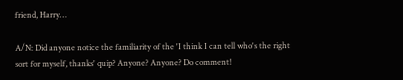friend, Harry…

A/N: Did anyone notice the familiarity of the 'I think I can tell who's the right sort for myself, thanks' quip? Anyone? Anyone? Do comment!